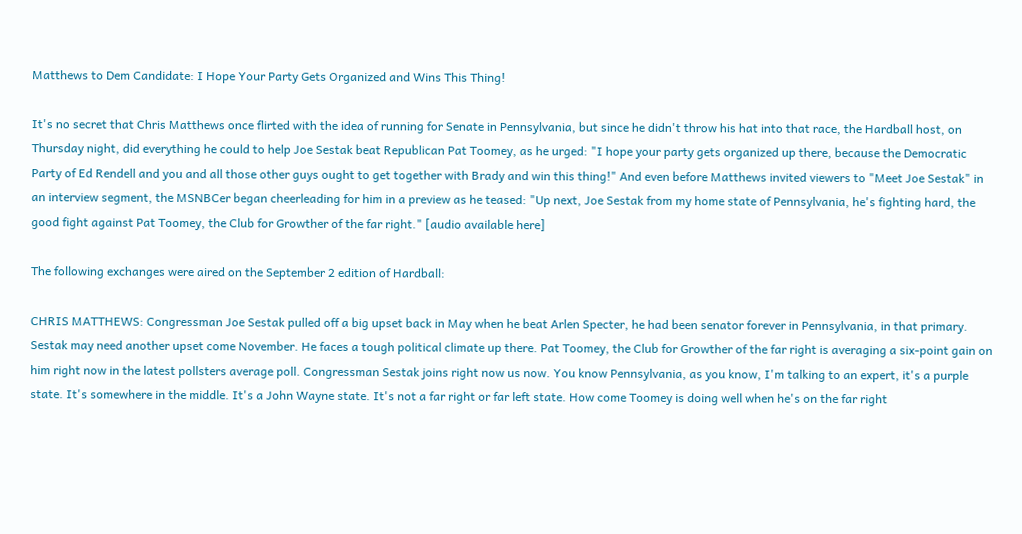Matthews to Dem Candidate: I Hope Your Party Gets Organized and Wins This Thing!

It's no secret that Chris Matthews once flirted with the idea of running for Senate in Pennsylvania, but since he didn't throw his hat into that race, the Hardball host, on Thursday night, did everything he could to help Joe Sestak beat Republican Pat Toomey, as he urged: "I hope your party gets organized up there, because the Democratic Party of Ed Rendell and you and all those other guys ought to get together with Brady and win this thing!" And even before Matthews invited viewers to "Meet Joe Sestak" in an interview segment, the MSNBCer began cheerleading for him in a preview as he teased: "Up next, Joe Sestak from my home state of Pennsylvania, he's fighting hard, the good fight against Pat Toomey, the Club for Growther of the far right." [audio available here]

The following exchanges were aired on the September 2 edition of Hardball:

CHRIS MATTHEWS: Congressman Joe Sestak pulled off a big upset back in May when he beat Arlen Specter, he had been senator forever in Pennsylvania, in that primary. Sestak may need another upset come November. He faces a tough political climate up there. Pat Toomey, the Club for Growther of the far right is averaging a six-point gain on him right now in the latest pollsters average poll. Congressman Sestak joins right now us now. You know Pennsylvania, as you know, I'm talking to an expert, it's a purple state. It's somewhere in the middle. It's a John Wayne state. It's not a far right or far left state. How come Toomey is doing well when he's on the far right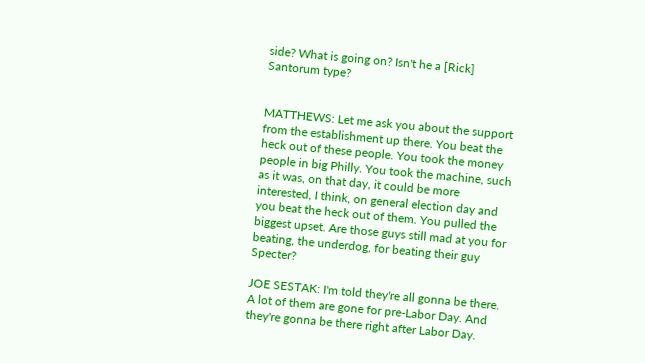side? What is going on? Isn't he a [Rick] Santorum type?


MATTHEWS: Let me ask you about the support from the establishment up there. You beat the heck out of these people. You took the money people in big Philly. You took the machine, such as it was, on that day, it could be more interested, I think, on general election day and you beat the heck out of them. You pulled the biggest upset. Are those guys still mad at you for beating, the underdog, for beating their guy Specter?

JOE SESTAK: I'm told they're all gonna be there. A lot of them are gone for pre-Labor Day. And they're gonna be there right after Labor Day.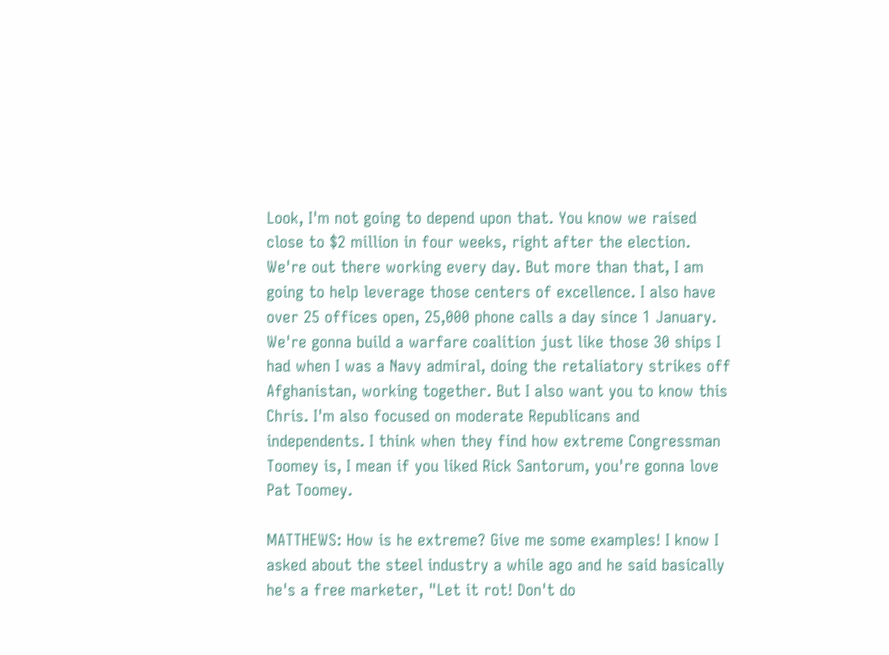Look, I'm not going to depend upon that. You know we raised close to $2 million in four weeks, right after the election. We're out there working every day. But more than that, I am going to help leverage those centers of excellence. I also have over 25 offices open, 25,000 phone calls a day since 1 January. We're gonna build a warfare coalition just like those 30 ships I had when I was a Navy admiral, doing the retaliatory strikes off Afghanistan, working together. But I also want you to know this Chris. I'm also focused on moderate Republicans and independents. I think when they find how extreme Congressman Toomey is, I mean if you liked Rick Santorum, you're gonna love Pat Toomey.

MATTHEWS: How is he extreme? Give me some examples! I know I asked about the steel industry a while ago and he said basically he's a free marketer, "Let it rot! Don't do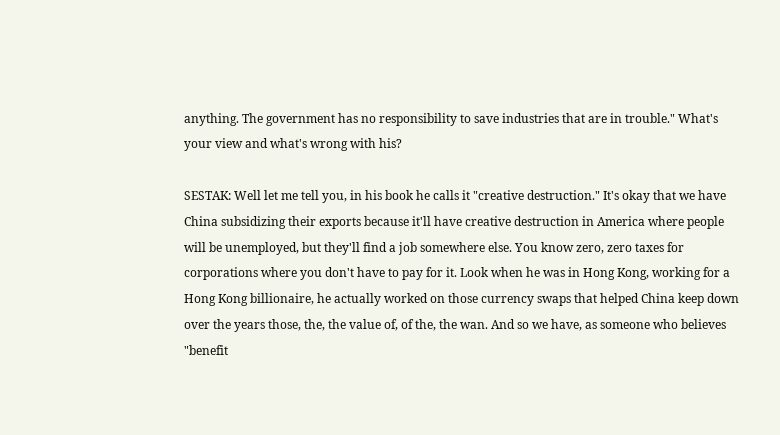anything. The government has no responsibility to save industries that are in trouble." What's your view and what's wrong with his?

SESTAK: Well let me tell you, in his book he calls it "creative destruction." It's okay that we have China subsidizing their exports because it'll have creative destruction in America where people will be unemployed, but they'll find a job somewhere else. You know zero, zero taxes for corporations where you don't have to pay for it. Look when he was in Hong Kong, working for a Hong Kong billionaire, he actually worked on those currency swaps that helped China keep down over the years those, the, the value of, of the, the wan. And so we have, as someone who believes "benefit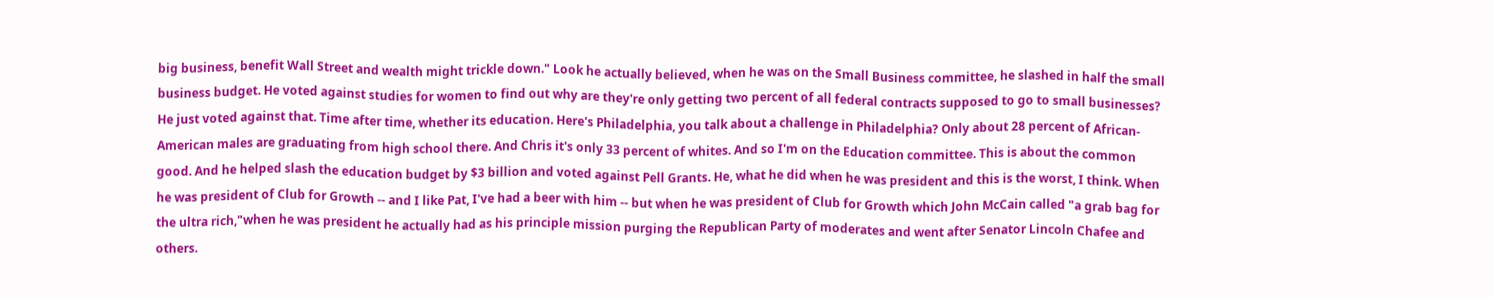big business, benefit Wall Street and wealth might trickle down." Look he actually believed, when he was on the Small Business committee, he slashed in half the small business budget. He voted against studies for women to find out why are they're only getting two percent of all federal contracts supposed to go to small businesses? He just voted against that. Time after time, whether its education. Here's Philadelphia, you talk about a challenge in Philadelphia? Only about 28 percent of African-American males are graduating from high school there. And Chris it's only 33 percent of whites. And so I'm on the Education committee. This is about the common good. And he helped slash the education budget by $3 billion and voted against Pell Grants. He, what he did when he was president and this is the worst, I think. When he was president of Club for Growth -- and I like Pat, I've had a beer with him -- but when he was president of Club for Growth which John McCain called "a grab bag for the ultra rich,"when he was president he actually had as his principle mission purging the Republican Party of moderates and went after Senator Lincoln Chafee and others.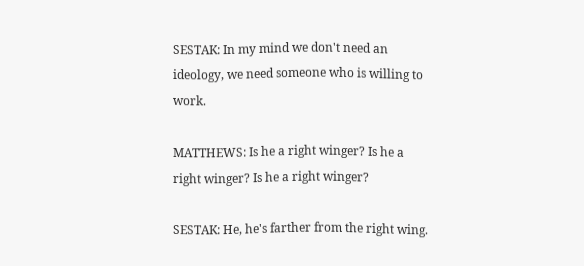SESTAK: In my mind we don't need an ideology, we need someone who is willing to work.

MATTHEWS: Is he a right winger? Is he a right winger? Is he a right winger?

SESTAK: He, he's farther from the right wing.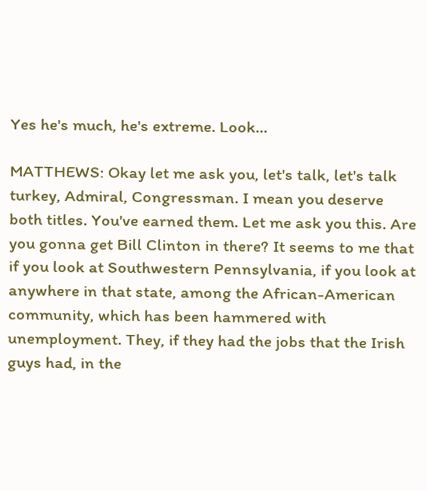Yes he's much, he's extreme. Look...

MATTHEWS: Okay let me ask you, let's talk, let's talk turkey, Admiral, Congressman. I mean you deserve both titles. You've earned them. Let me ask you this. Are you gonna get Bill Clinton in there? It seems to me that if you look at Southwestern Pennsylvania, if you look at anywhere in that state, among the African-American community, which has been hammered with unemployment. They, if they had the jobs that the Irish guys had, in the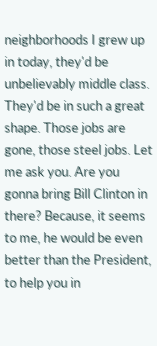neighborhoods I grew up in today, they'd be unbelievably middle class. They'd be in such a great shape. Those jobs are gone, those steel jobs. Let me ask you. Are you gonna bring Bill Clinton in there? Because, it seems to me, he would be even better than the President, to help you in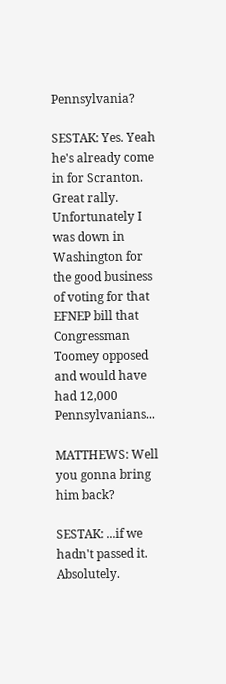Pennsylvania?

SESTAK: Yes. Yeah he's already come in for Scranton. Great rally. Unfortunately I was down in Washington for the good business of voting for that EFNEP bill that Congressman Toomey opposed and would have had 12,000 Pennsylvanians...

MATTHEWS: Well you gonna bring him back?

SESTAK: ...if we hadn't passed it. Absolutely.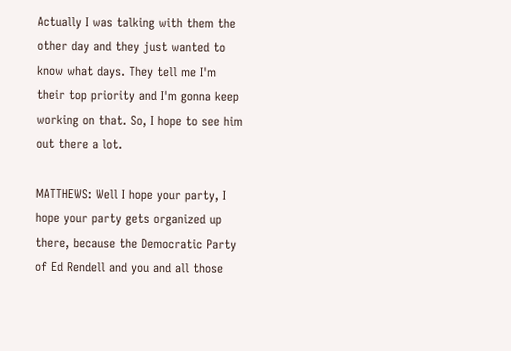Actually I was talking with them the other day and they just wanted to know what days. They tell me I'm their top priority and I'm gonna keep working on that. So, I hope to see him out there a lot.

MATTHEWS: Well I hope your party, I hope your party gets organized up there, because the Democratic Party of Ed Rendell and you and all those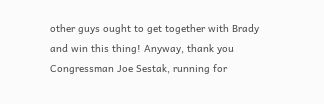other guys ought to get together with Brady and win this thing! Anyway, thank you Congressman Joe Sestak, running for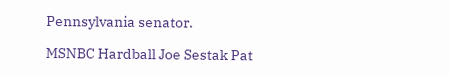Pennsylvania senator.

MSNBC Hardball Joe Sestak Pat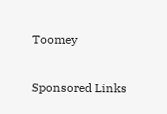Toomey

Sponsored Links